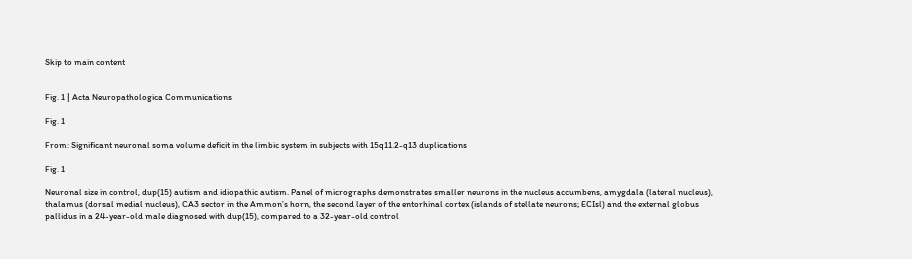Skip to main content


Fig. 1 | Acta Neuropathologica Communications

Fig. 1

From: Significant neuronal soma volume deficit in the limbic system in subjects with 15q11.2-q13 duplications

Fig. 1

Neuronal size in control, dup(15) autism and idiopathic autism. Panel of micrographs demonstrates smaller neurons in the nucleus accumbens, amygdala (lateral nucleus), thalamus (dorsal medial nucleus), CA3 sector in the Ammon’s horn, the second layer of the entorhinal cortex (islands of stellate neurons; ECIsl) and the external globus pallidus in a 24-year-old male diagnosed with dup(15), compared to a 32-year-old control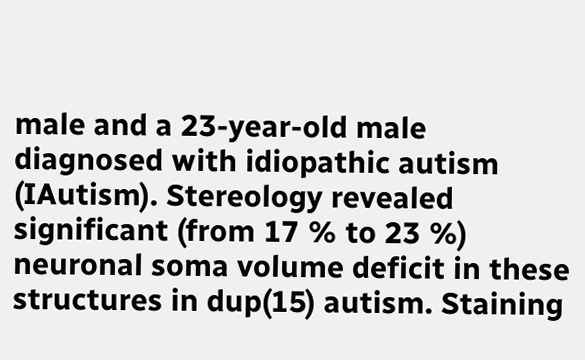male and a 23-year-old male diagnosed with idiopathic autism (IAutism). Stereology revealed significant (from 17 % to 23 %) neuronal soma volume deficit in these structures in dup(15) autism. Staining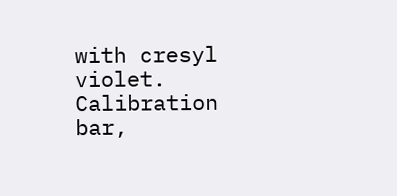with cresyl violet. Calibration bar,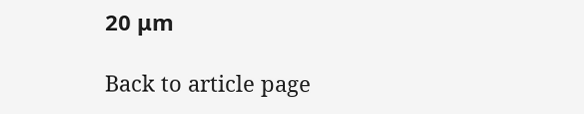20 μm

Back to article page